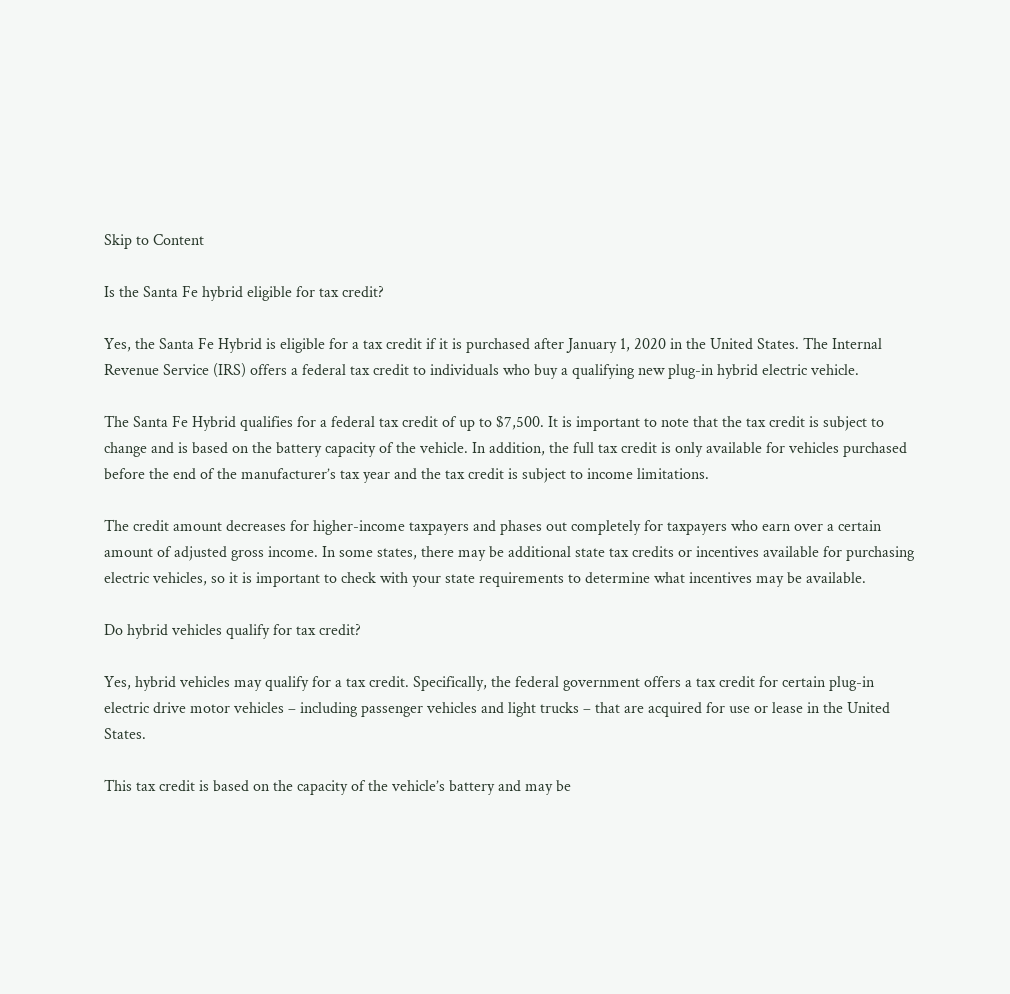Skip to Content

Is the Santa Fe hybrid eligible for tax credit?

Yes, the Santa Fe Hybrid is eligible for a tax credit if it is purchased after January 1, 2020 in the United States. The Internal Revenue Service (IRS) offers a federal tax credit to individuals who buy a qualifying new plug-in hybrid electric vehicle.

The Santa Fe Hybrid qualifies for a federal tax credit of up to $7,500. It is important to note that the tax credit is subject to change and is based on the battery capacity of the vehicle. In addition, the full tax credit is only available for vehicles purchased before the end of the manufacturer’s tax year and the tax credit is subject to income limitations.

The credit amount decreases for higher-income taxpayers and phases out completely for taxpayers who earn over a certain amount of adjusted gross income. In some states, there may be additional state tax credits or incentives available for purchasing electric vehicles, so it is important to check with your state requirements to determine what incentives may be available.

Do hybrid vehicles qualify for tax credit?

Yes, hybrid vehicles may qualify for a tax credit. Specifically, the federal government offers a tax credit for certain plug-in electric drive motor vehicles – including passenger vehicles and light trucks – that are acquired for use or lease in the United States.

This tax credit is based on the capacity of the vehicle’s battery and may be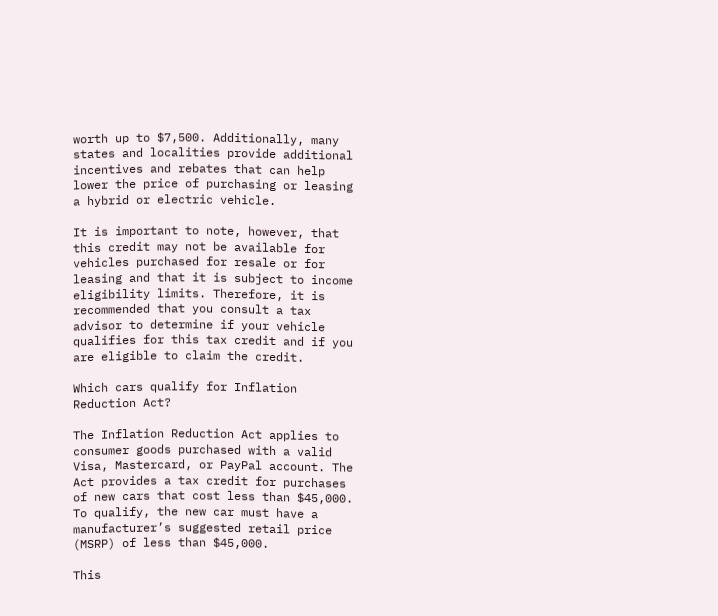worth up to $7,500. Additionally, many states and localities provide additional incentives and rebates that can help lower the price of purchasing or leasing a hybrid or electric vehicle.

It is important to note, however, that this credit may not be available for vehicles purchased for resale or for leasing and that it is subject to income eligibility limits. Therefore, it is recommended that you consult a tax advisor to determine if your vehicle qualifies for this tax credit and if you are eligible to claim the credit.

Which cars qualify for Inflation Reduction Act?

The Inflation Reduction Act applies to consumer goods purchased with a valid Visa, Mastercard, or PayPal account. The Act provides a tax credit for purchases of new cars that cost less than $45,000. To qualify, the new car must have a manufacturer’s suggested retail price (MSRP) of less than $45,000.

This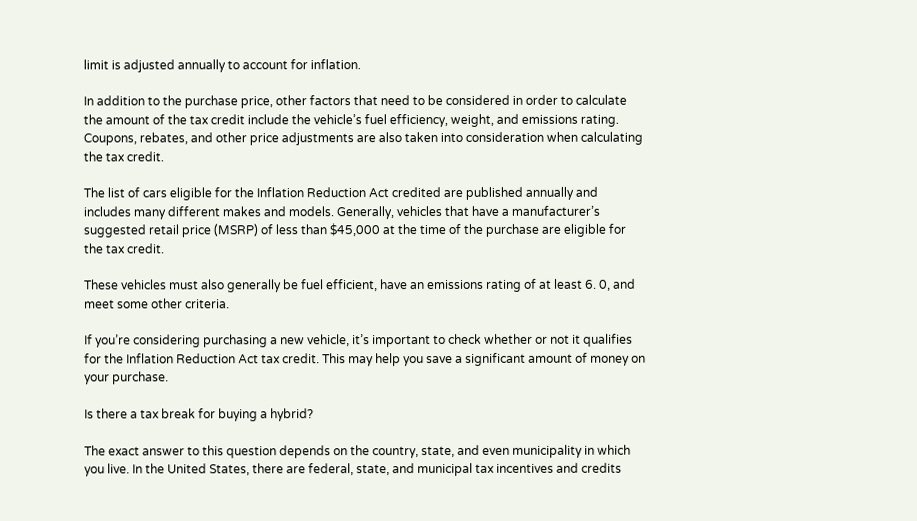limit is adjusted annually to account for inflation.

In addition to the purchase price, other factors that need to be considered in order to calculate the amount of the tax credit include the vehicle’s fuel efficiency, weight, and emissions rating. Coupons, rebates, and other price adjustments are also taken into consideration when calculating the tax credit.

The list of cars eligible for the Inflation Reduction Act credited are published annually and includes many different makes and models. Generally, vehicles that have a manufacturer’s suggested retail price (MSRP) of less than $45,000 at the time of the purchase are eligible for the tax credit.

These vehicles must also generally be fuel efficient, have an emissions rating of at least 6. 0, and meet some other criteria.

If you’re considering purchasing a new vehicle, it’s important to check whether or not it qualifies for the Inflation Reduction Act tax credit. This may help you save a significant amount of money on your purchase.

Is there a tax break for buying a hybrid?

The exact answer to this question depends on the country, state, and even municipality in which you live. In the United States, there are federal, state, and municipal tax incentives and credits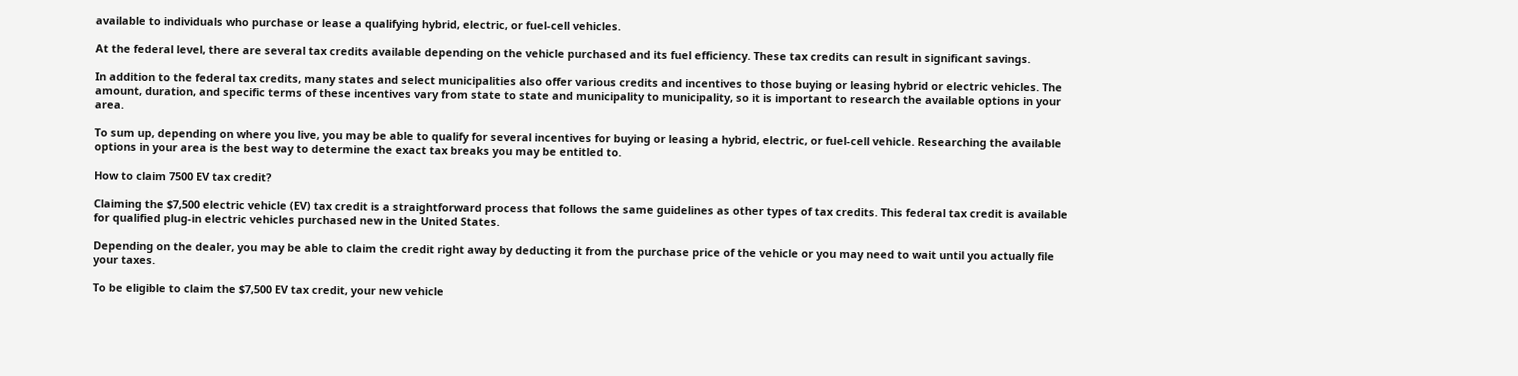available to individuals who purchase or lease a qualifying hybrid, electric, or fuel-cell vehicles.

At the federal level, there are several tax credits available depending on the vehicle purchased and its fuel efficiency. These tax credits can result in significant savings.

In addition to the federal tax credits, many states and select municipalities also offer various credits and incentives to those buying or leasing hybrid or electric vehicles. The amount, duration, and specific terms of these incentives vary from state to state and municipality to municipality, so it is important to research the available options in your area.

To sum up, depending on where you live, you may be able to qualify for several incentives for buying or leasing a hybrid, electric, or fuel-cell vehicle. Researching the available options in your area is the best way to determine the exact tax breaks you may be entitled to.

How to claim 7500 EV tax credit?

Claiming the $7,500 electric vehicle (EV) tax credit is a straightforward process that follows the same guidelines as other types of tax credits. This federal tax credit is available for qualified plug-in electric vehicles purchased new in the United States.

Depending on the dealer, you may be able to claim the credit right away by deducting it from the purchase price of the vehicle or you may need to wait until you actually file your taxes.

To be eligible to claim the $7,500 EV tax credit, your new vehicle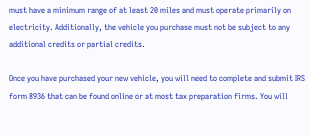must have a minimum range of at least 20 miles and must operate primarily on electricity. Additionally, the vehicle you purchase must not be subject to any additional credits or partial credits.

Once you have purchased your new vehicle, you will need to complete and submit IRS form 8936 that can be found online or at most tax preparation firms. You will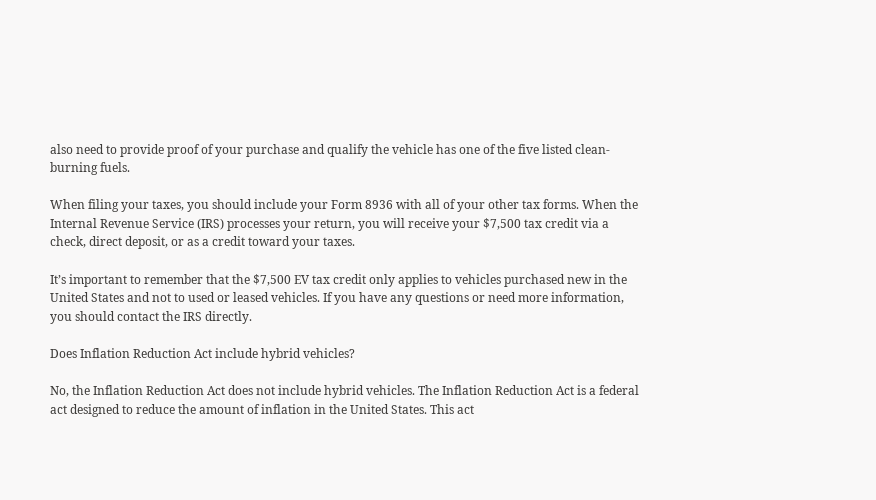also need to provide proof of your purchase and qualify the vehicle has one of the five listed clean-burning fuels.

When filing your taxes, you should include your Form 8936 with all of your other tax forms. When the Internal Revenue Service (IRS) processes your return, you will receive your $7,500 tax credit via a check, direct deposit, or as a credit toward your taxes.

It’s important to remember that the $7,500 EV tax credit only applies to vehicles purchased new in the United States and not to used or leased vehicles. If you have any questions or need more information, you should contact the IRS directly.

Does Inflation Reduction Act include hybrid vehicles?

No, the Inflation Reduction Act does not include hybrid vehicles. The Inflation Reduction Act is a federal act designed to reduce the amount of inflation in the United States. This act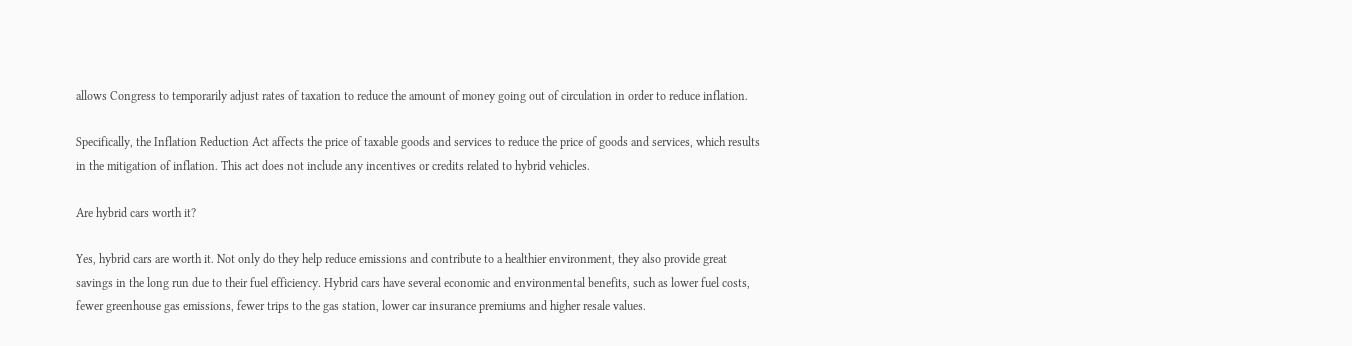allows Congress to temporarily adjust rates of taxation to reduce the amount of money going out of circulation in order to reduce inflation.

Specifically, the Inflation Reduction Act affects the price of taxable goods and services to reduce the price of goods and services, which results in the mitigation of inflation. This act does not include any incentives or credits related to hybrid vehicles.

Are hybrid cars worth it?

Yes, hybrid cars are worth it. Not only do they help reduce emissions and contribute to a healthier environment, they also provide great savings in the long run due to their fuel efficiency. Hybrid cars have several economic and environmental benefits, such as lower fuel costs, fewer greenhouse gas emissions, fewer trips to the gas station, lower car insurance premiums and higher resale values.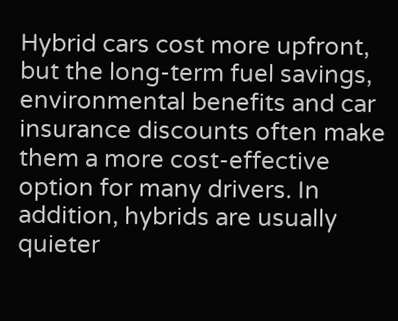Hybrid cars cost more upfront, but the long-term fuel savings, environmental benefits and car insurance discounts often make them a more cost-effective option for many drivers. In addition, hybrids are usually quieter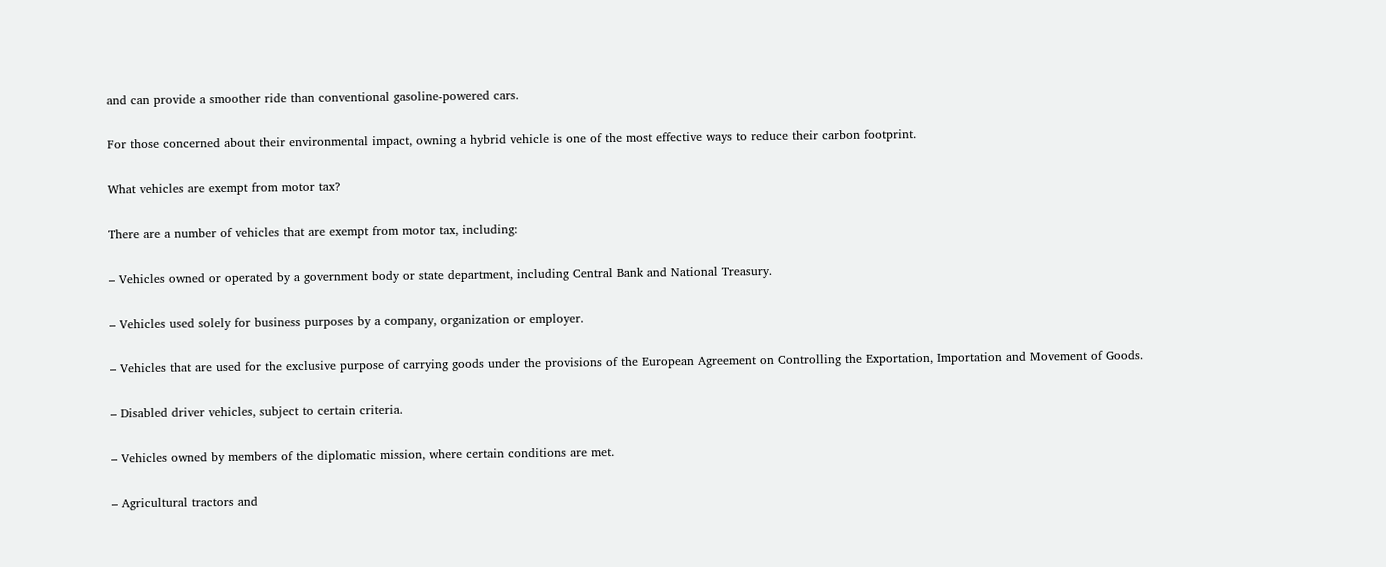and can provide a smoother ride than conventional gasoline-powered cars.

For those concerned about their environmental impact, owning a hybrid vehicle is one of the most effective ways to reduce their carbon footprint.

What vehicles are exempt from motor tax?

There are a number of vehicles that are exempt from motor tax, including:

– Vehicles owned or operated by a government body or state department, including Central Bank and National Treasury.

– Vehicles used solely for business purposes by a company, organization or employer.

– Vehicles that are used for the exclusive purpose of carrying goods under the provisions of the European Agreement on Controlling the Exportation, Importation and Movement of Goods.

– Disabled driver vehicles, subject to certain criteria.

– Vehicles owned by members of the diplomatic mission, where certain conditions are met.

– Agricultural tractors and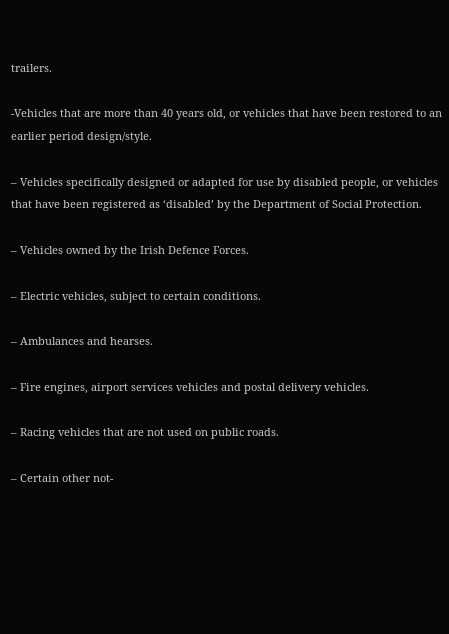trailers.

-Vehicles that are more than 40 years old, or vehicles that have been restored to an earlier period design/style.

– Vehicles specifically designed or adapted for use by disabled people, or vehicles that have been registered as ‘disabled’ by the Department of Social Protection.

– Vehicles owned by the Irish Defence Forces.

– Electric vehicles, subject to certain conditions.

– Ambulances and hearses.

– Fire engines, airport services vehicles and postal delivery vehicles.

– Racing vehicles that are not used on public roads.

– Certain other not-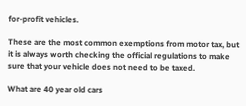for-profit vehicles.

These are the most common exemptions from motor tax, but it is always worth checking the official regulations to make sure that your vehicle does not need to be taxed.

What are 40 year old cars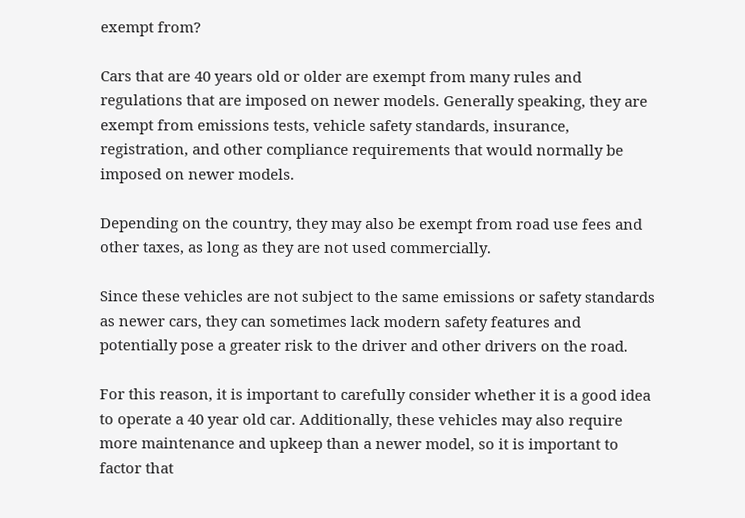exempt from?

Cars that are 40 years old or older are exempt from many rules and regulations that are imposed on newer models. Generally speaking, they are exempt from emissions tests, vehicle safety standards, insurance, registration, and other compliance requirements that would normally be imposed on newer models.

Depending on the country, they may also be exempt from road use fees and other taxes, as long as they are not used commercially.

Since these vehicles are not subject to the same emissions or safety standards as newer cars, they can sometimes lack modern safety features and potentially pose a greater risk to the driver and other drivers on the road.

For this reason, it is important to carefully consider whether it is a good idea to operate a 40 year old car. Additionally, these vehicles may also require more maintenance and upkeep than a newer model, so it is important to factor that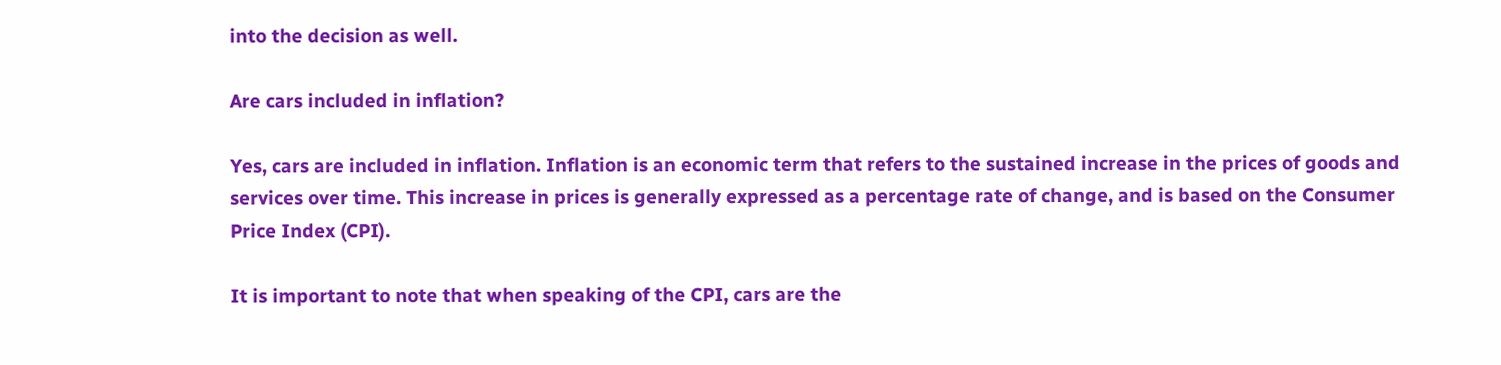into the decision as well.

Are cars included in inflation?

Yes, cars are included in inflation. Inflation is an economic term that refers to the sustained increase in the prices of goods and services over time. This increase in prices is generally expressed as a percentage rate of change, and is based on the Consumer Price Index (CPI).

It is important to note that when speaking of the CPI, cars are the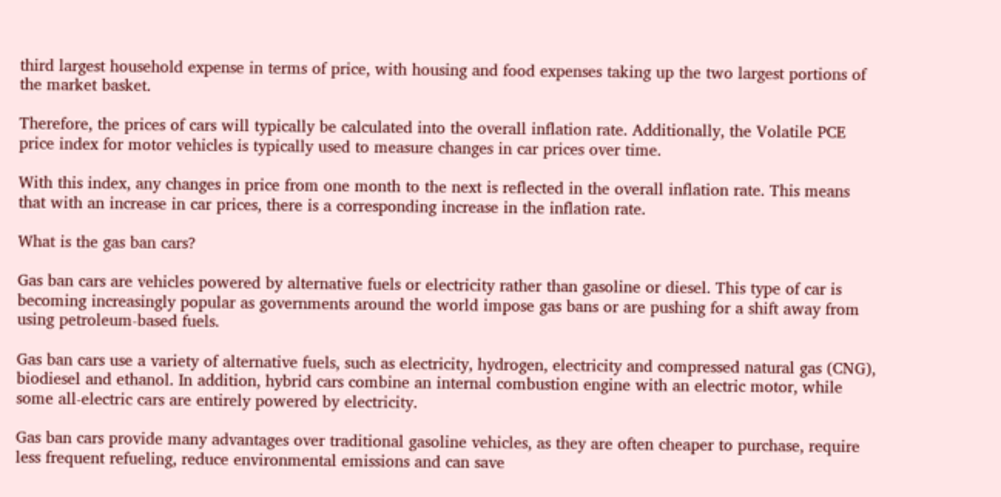third largest household expense in terms of price, with housing and food expenses taking up the two largest portions of the market basket.

Therefore, the prices of cars will typically be calculated into the overall inflation rate. Additionally, the Volatile PCE price index for motor vehicles is typically used to measure changes in car prices over time.

With this index, any changes in price from one month to the next is reflected in the overall inflation rate. This means that with an increase in car prices, there is a corresponding increase in the inflation rate.

What is the gas ban cars?

Gas ban cars are vehicles powered by alternative fuels or electricity rather than gasoline or diesel. This type of car is becoming increasingly popular as governments around the world impose gas bans or are pushing for a shift away from using petroleum-based fuels.

Gas ban cars use a variety of alternative fuels, such as electricity, hydrogen, electricity and compressed natural gas (CNG), biodiesel and ethanol. In addition, hybrid cars combine an internal combustion engine with an electric motor, while some all-electric cars are entirely powered by electricity.

Gas ban cars provide many advantages over traditional gasoline vehicles, as they are often cheaper to purchase, require less frequent refueling, reduce environmental emissions and can save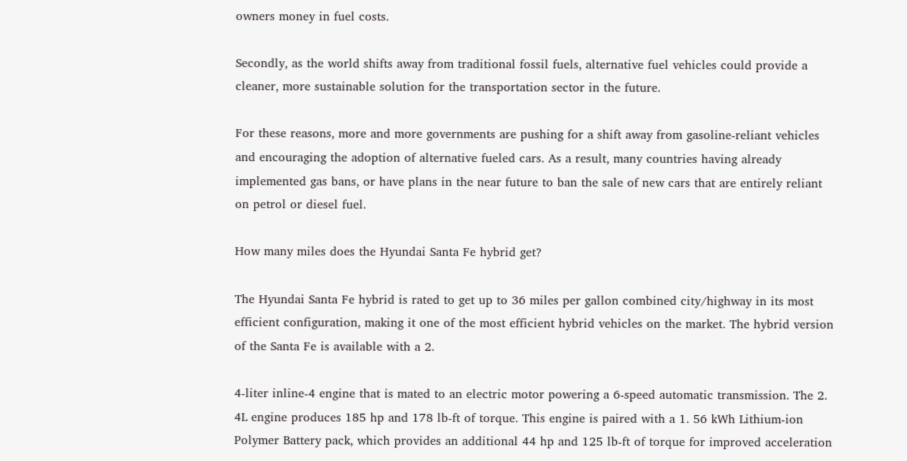owners money in fuel costs.

Secondly, as the world shifts away from traditional fossil fuels, alternative fuel vehicles could provide a cleaner, more sustainable solution for the transportation sector in the future.

For these reasons, more and more governments are pushing for a shift away from gasoline-reliant vehicles and encouraging the adoption of alternative fueled cars. As a result, many countries having already implemented gas bans, or have plans in the near future to ban the sale of new cars that are entirely reliant on petrol or diesel fuel.

How many miles does the Hyundai Santa Fe hybrid get?

The Hyundai Santa Fe hybrid is rated to get up to 36 miles per gallon combined city/highway in its most efficient configuration, making it one of the most efficient hybrid vehicles on the market. The hybrid version of the Santa Fe is available with a 2.

4-liter inline-4 engine that is mated to an electric motor powering a 6-speed automatic transmission. The 2. 4L engine produces 185 hp and 178 lb-ft of torque. This engine is paired with a 1. 56 kWh Lithium-ion Polymer Battery pack, which provides an additional 44 hp and 125 lb-ft of torque for improved acceleration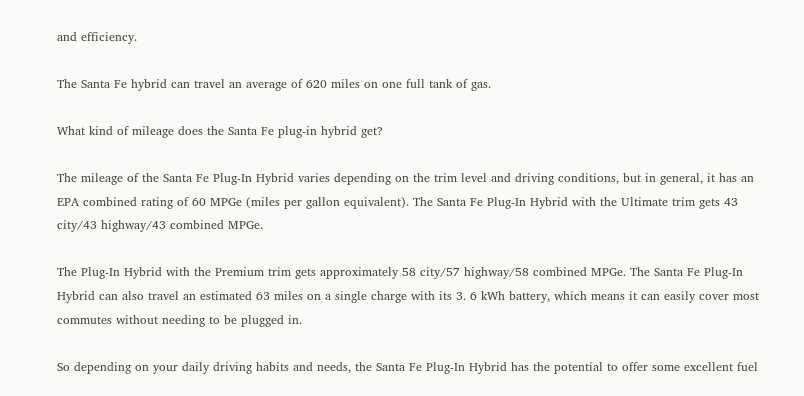and efficiency.

The Santa Fe hybrid can travel an average of 620 miles on one full tank of gas.

What kind of mileage does the Santa Fe plug-in hybrid get?

The mileage of the Santa Fe Plug-In Hybrid varies depending on the trim level and driving conditions, but in general, it has an EPA combined rating of 60 MPGe (miles per gallon equivalent). The Santa Fe Plug-In Hybrid with the Ultimate trim gets 43 city/43 highway/43 combined MPGe.

The Plug-In Hybrid with the Premium trim gets approximately 58 city/57 highway/58 combined MPGe. The Santa Fe Plug-In Hybrid can also travel an estimated 63 miles on a single charge with its 3. 6 kWh battery, which means it can easily cover most commutes without needing to be plugged in.

So depending on your daily driving habits and needs, the Santa Fe Plug-In Hybrid has the potential to offer some excellent fuel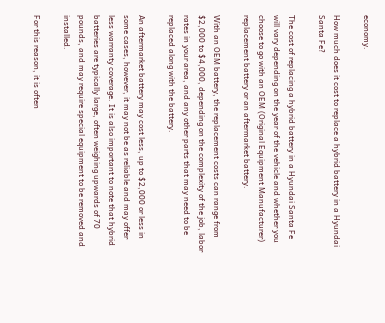economy.

How much does it cost to replace a hybrid battery in a Hyundai Santa Fe?

The cost of replacing a hybrid battery in a Hyundai Santa Fe will vary depending on the year of the vehicle and whether you choose to go with an OEM (Original Equipment Manufacturer) replacement battery or an aftermarket battery.

With an OEM battery, the replacement costs can range from $2,000 to $4,000, depending on the complexity of the job, labor rates in your area, and any other parts that may need to be replaced along with the battery.

An aftermarket battery may cost less, up to $2,000 or less in some cases, however, it may not be as reliable and may offer less warranty coverage. It is also important to note that hybrid batteries are typically large, often weighing upwards of 70 pounds, and may require special equipment to be removed and installed.

For this reason, it is often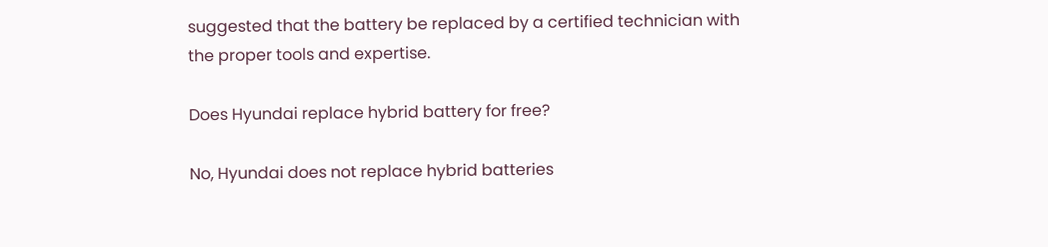suggested that the battery be replaced by a certified technician with the proper tools and expertise.

Does Hyundai replace hybrid battery for free?

No, Hyundai does not replace hybrid batteries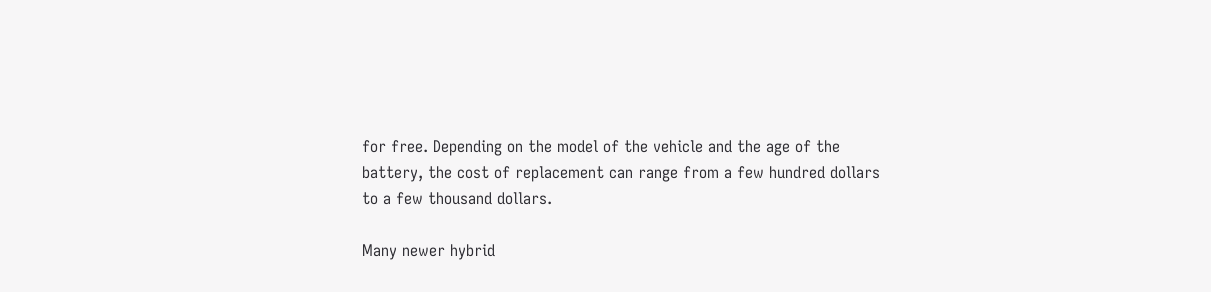for free. Depending on the model of the vehicle and the age of the battery, the cost of replacement can range from a few hundred dollars to a few thousand dollars.

Many newer hybrid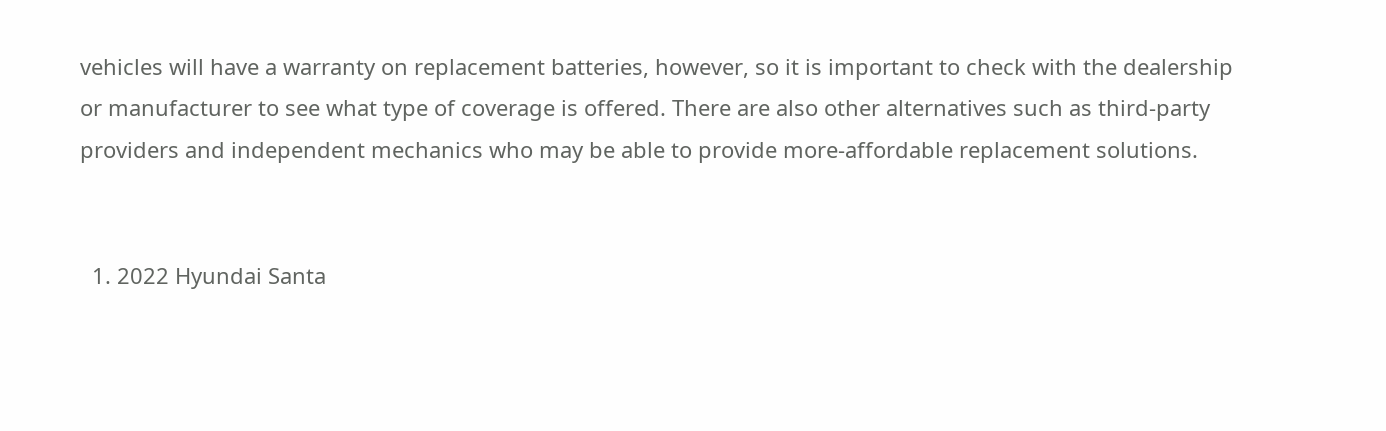vehicles will have a warranty on replacement batteries, however, so it is important to check with the dealership or manufacturer to see what type of coverage is offered. There are also other alternatives such as third-party providers and independent mechanics who may be able to provide more-affordable replacement solutions.


  1. 2022 Hyundai Santa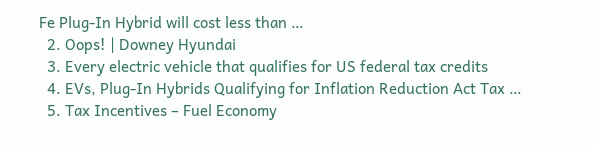Fe Plug-In Hybrid will cost less than …
  2. Oops! | Downey Hyundai
  3. Every electric vehicle that qualifies for US federal tax credits
  4. EVs, Plug-In Hybrids Qualifying for Inflation Reduction Act Tax …
  5. Tax Incentives – Fuel Economy